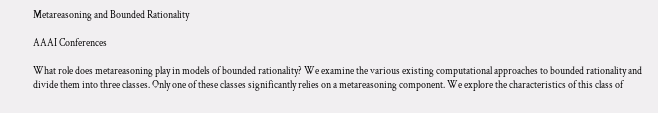Metareasoning and Bounded Rationality

AAAI Conferences

What role does metareasoning play in models of bounded rationality? We examine the various existing computational approaches to bounded rationality and divide them into three classes. Only one of these classes significantly relies on a metareasoning component. We explore the characteristics of this class of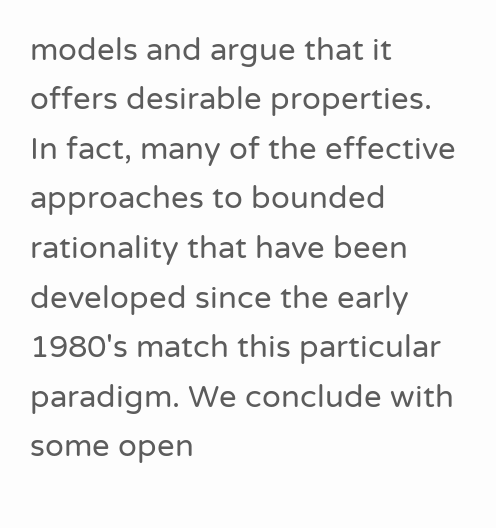models and argue that it offers desirable properties. In fact, many of the effective approaches to bounded rationality that have been developed since the early 1980's match this particular paradigm. We conclude with some open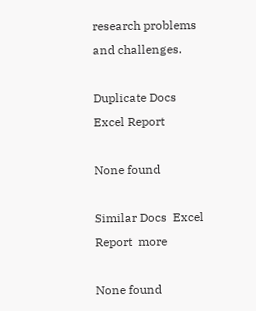research problems and challenges.

Duplicate Docs Excel Report

None found

Similar Docs  Excel Report  more

None found